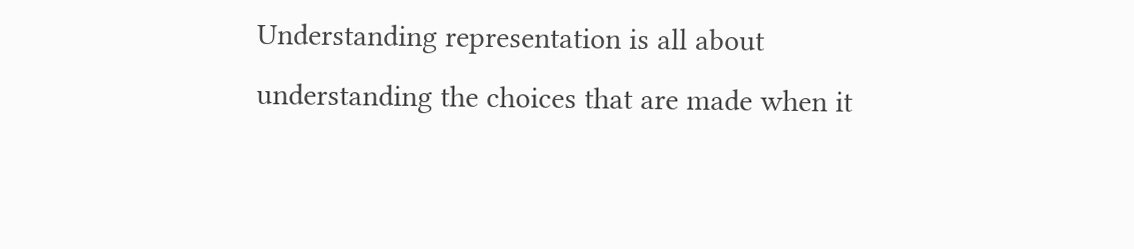Understanding representation is all about understanding the choices that are made when it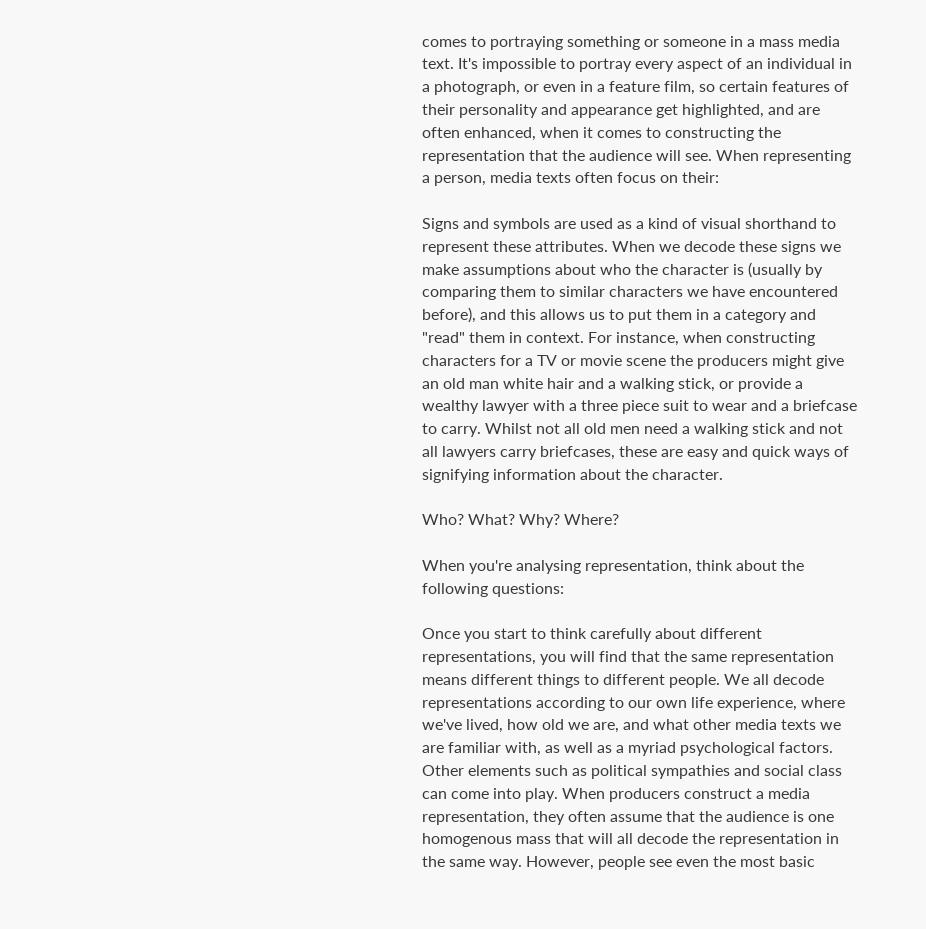comes to portraying something or someone in a mass media text. It's impossible to portray every aspect of an individual in a photograph, or even in a feature film, so certain features of their personality and appearance get highlighted, and are often enhanced, when it comes to constructing the representation that the audience will see. When representing a person, media texts often focus on their:

Signs and symbols are used as a kind of visual shorthand to represent these attributes. When we decode these signs we make assumptions about who the character is (usually by comparing them to similar characters we have encountered before), and this allows us to put them in a category and "read" them in context. For instance, when constructing characters for a TV or movie scene the producers might give an old man white hair and a walking stick, or provide a wealthy lawyer with a three piece suit to wear and a briefcase to carry. Whilst not all old men need a walking stick and not all lawyers carry briefcases, these are easy and quick ways of signifying information about the character.

Who? What? Why? Where?

When you're analysing representation, think about the following questions:

Once you start to think carefully about different representations, you will find that the same representation means different things to different people. We all decode representations according to our own life experience, where we've lived, how old we are, and what other media texts we are familiar with, as well as a myriad psychological factors. Other elements such as political sympathies and social class can come into play. When producers construct a media representation, they often assume that the audience is one homogenous mass that will all decode the representation in the same way. However, people see even the most basic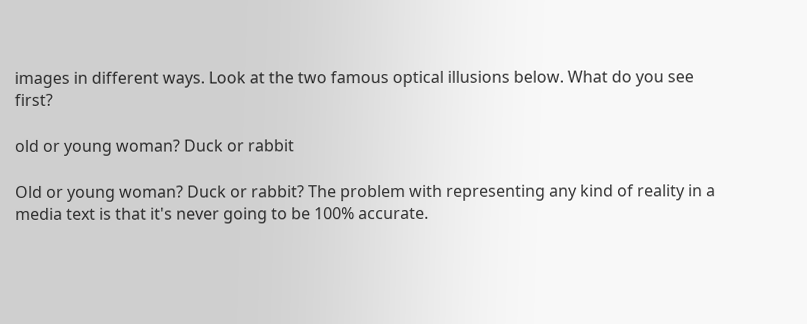images in different ways. Look at the two famous optical illusions below. What do you see first?

old or young woman? Duck or rabbit

Old or young woman? Duck or rabbit? The problem with representing any kind of reality in a media text is that it's never going to be 100% accurate.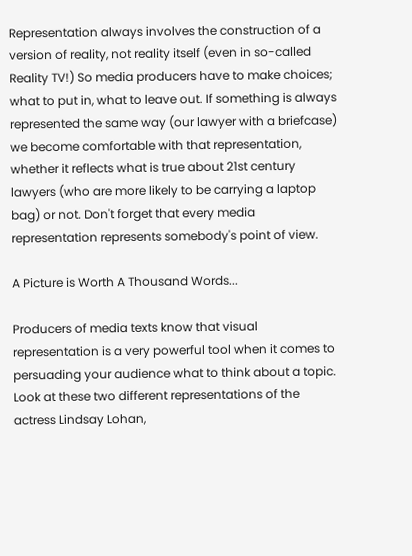Representation always involves the construction of a version of reality, not reality itself (even in so-called Reality TV!) So media producers have to make choices; what to put in, what to leave out. If something is always represented the same way (our lawyer with a briefcase) we become comfortable with that representation, whether it reflects what is true about 21st century lawyers (who are more likely to be carrying a laptop bag) or not. Don't forget that every media representation represents somebody's point of view.

A Picture is Worth A Thousand Words...

Producers of media texts know that visual representation is a very powerful tool when it comes to persuading your audience what to think about a topic. Look at these two different representations of the actress Lindsay Lohan,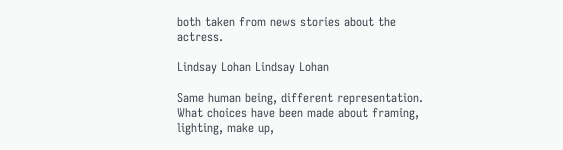both taken from news stories about the actress.

Lindsay Lohan Lindsay Lohan

Same human being, different representation. What choices have been made about framing, lighting, make up,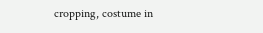cropping, costume in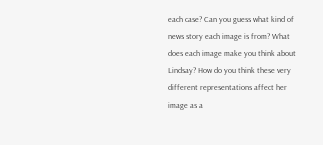each case? Can you guess what kind of news story each image is from? What does each image make you think about Lindsay? How do you think these very different representations affect her image as a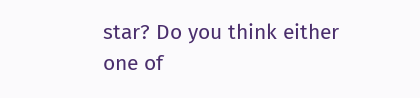star? Do you think either one of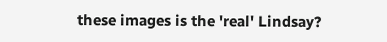these images is the 'real' Lindsay?